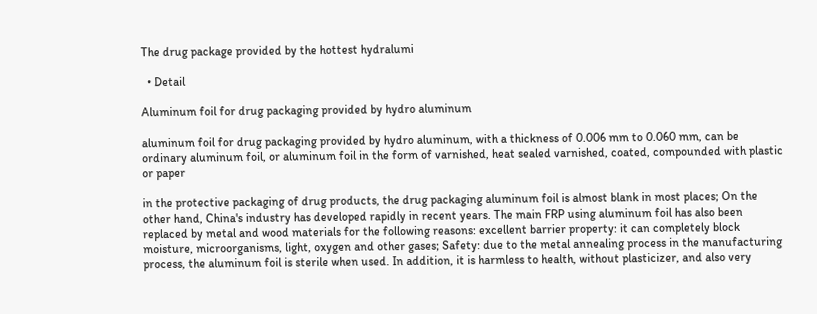The drug package provided by the hottest hydralumi

  • Detail

Aluminum foil for drug packaging provided by hydro aluminum

aluminum foil for drug packaging provided by hydro aluminum, with a thickness of 0.006 mm to 0.060 mm, can be ordinary aluminum foil, or aluminum foil in the form of varnished, heat sealed varnished, coated, compounded with plastic or paper

in the protective packaging of drug products, the drug packaging aluminum foil is almost blank in most places; On the other hand, China's industry has developed rapidly in recent years. The main FRP using aluminum foil has also been replaced by metal and wood materials for the following reasons: excellent barrier property: it can completely block moisture, microorganisms, light, oxygen and other gases; Safety: due to the metal annealing process in the manufacturing process, the aluminum foil is sterile when used. In addition, it is harmless to health, without plasticizer, and also very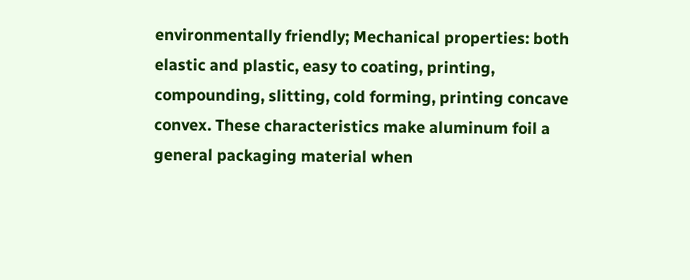environmentally friendly; Mechanical properties: both elastic and plastic, easy to coating, printing, compounding, slitting, cold forming, printing concave convex. These characteristics make aluminum foil a general packaging material when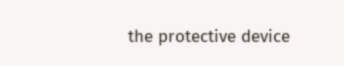the protective device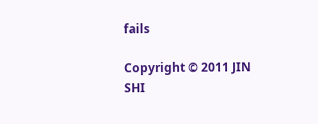fails

Copyright © 2011 JIN SHI